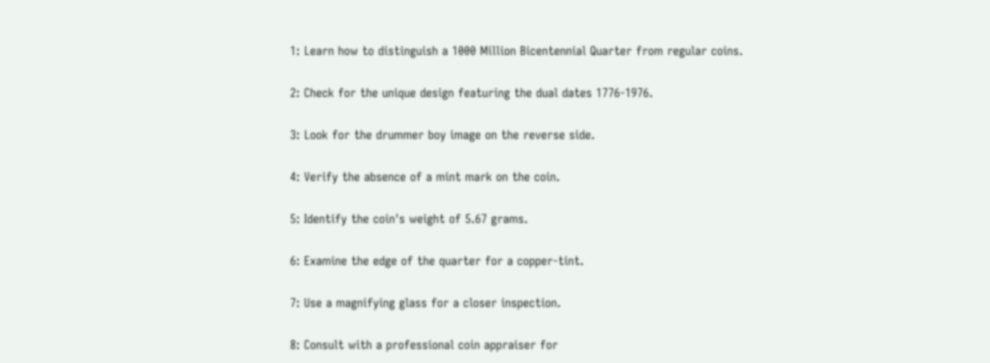1: Learn how to distinguish a 1000 Million Bicentennial Quarter from regular coins.

2: Check for the unique design featuring the dual dates 1776-1976.

3: Look for the drummer boy image on the reverse side.

4: Verify the absence of a mint mark on the coin.

5: Identify the coin's weight of 5.67 grams.

6: Examine the edge of the quarter for a copper-tint.

7: Use a magnifying glass for a closer inspection.

8: Consult with a professional coin appraiser for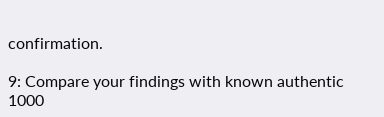confirmation.

9: Compare your findings with known authentic 1000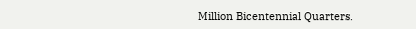Million Bicentennial Quarters.